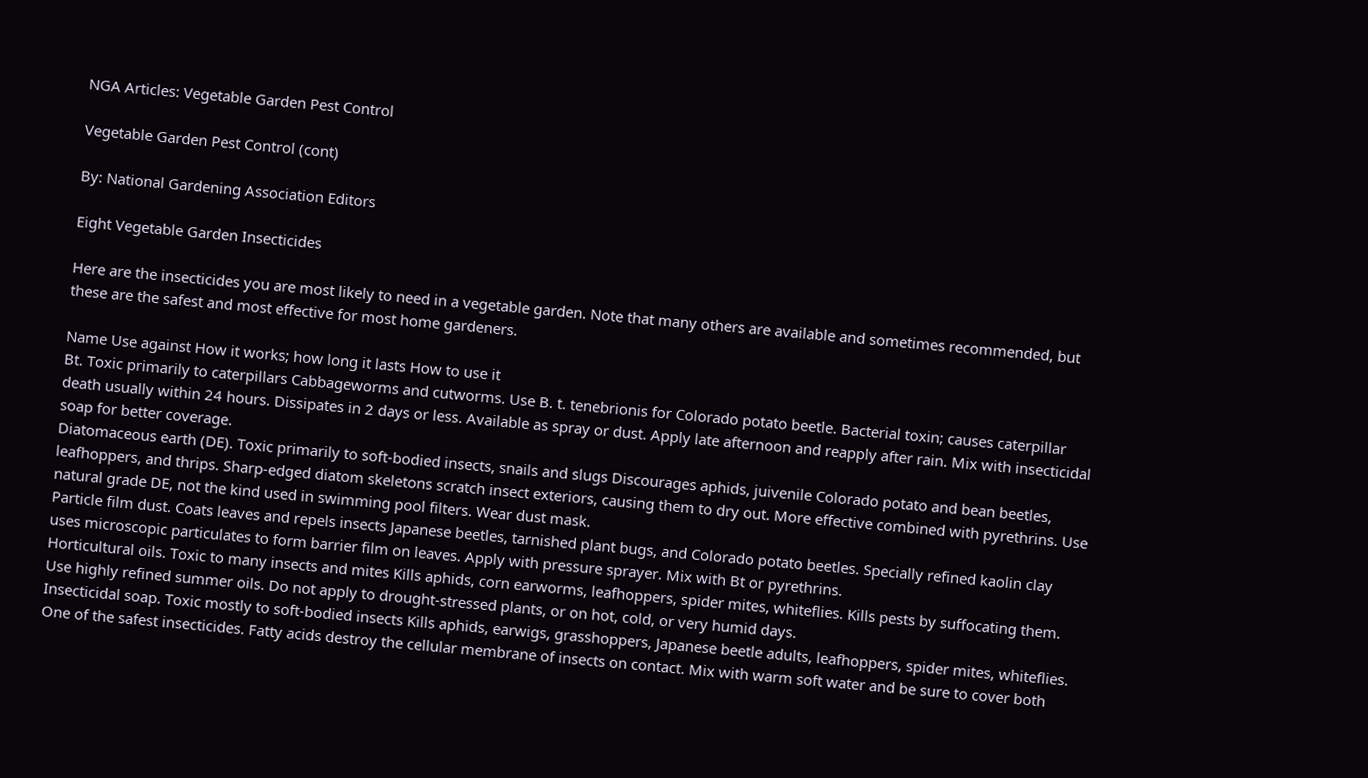NGA Articles: Vegetable Garden Pest Control

Vegetable Garden Pest Control (cont)

By: National Gardening Association Editors

Eight Vegetable Garden Insecticides

Here are the insecticides you are most likely to need in a vegetable garden. Note that many others are available and sometimes recommended, but these are the safest and most effective for most home gardeners.

Name Use against How it works; how long it lasts How to use it
Bt. Toxic primarily to caterpillars Cabbageworms and cutworms. Use B. t. tenebrionis for Colorado potato beetle. Bacterial toxin; causes caterpillar death usually within 24 hours. Dissipates in 2 days or less. Available as spray or dust. Apply late afternoon and reapply after rain. Mix with insecticidal soap for better coverage.
Diatomaceous earth (DE). Toxic primarily to soft-bodied insects, snails and slugs Discourages aphids, juivenile Colorado potato and bean beetles, leafhoppers, and thrips. Sharp-edged diatom skeletons scratch insect exteriors, causing them to dry out. More effective combined with pyrethrins. Use natural grade DE, not the kind used in swimming pool filters. Wear dust mask.
Particle film dust. Coats leaves and repels insects Japanese beetles, tarnished plant bugs, and Colorado potato beetles. Specially refined kaolin clay uses microscopic particulates to form barrier film on leaves. Apply with pressure sprayer. Mix with Bt or pyrethrins.
Horticultural oils. Toxic to many insects and mites Kills aphids, corn earworms, leafhoppers, spider mites, whiteflies. Kills pests by suffocating them. Use highly refined summer oils. Do not apply to drought-stressed plants, or on hot, cold, or very humid days.
Insecticidal soap. Toxic mostly to soft-bodied insects Kills aphids, earwigs, grasshoppers, Japanese beetle adults, leafhoppers, spider mites, whiteflies. One of the safest insecticides. Fatty acids destroy the cellular membrane of insects on contact. Mix with warm soft water and be sure to cover both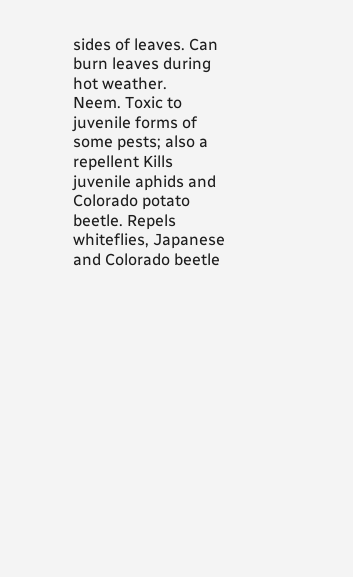sides of leaves. Can burn leaves during hot weather.
Neem. Toxic to juvenile forms of some pests; also a repellent Kills juvenile aphids and Colorado potato beetle. Repels whiteflies, Japanese and Colorado beetle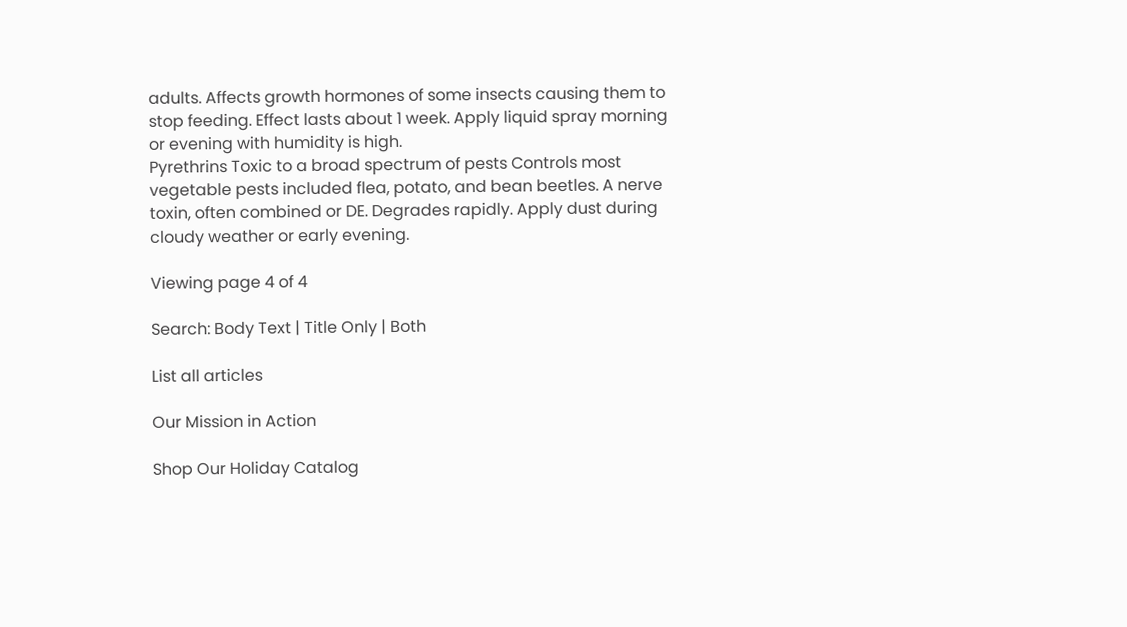adults. Affects growth hormones of some insects causing them to stop feeding. Effect lasts about 1 week. Apply liquid spray morning or evening with humidity is high.
Pyrethrins Toxic to a broad spectrum of pests Controls most vegetable pests included flea, potato, and bean beetles. A nerve toxin, often combined or DE. Degrades rapidly. Apply dust during cloudy weather or early evening.

Viewing page 4 of 4

Search: Body Text | Title Only | Both

List all articles

Our Mission in Action

Shop Our Holiday Catalog